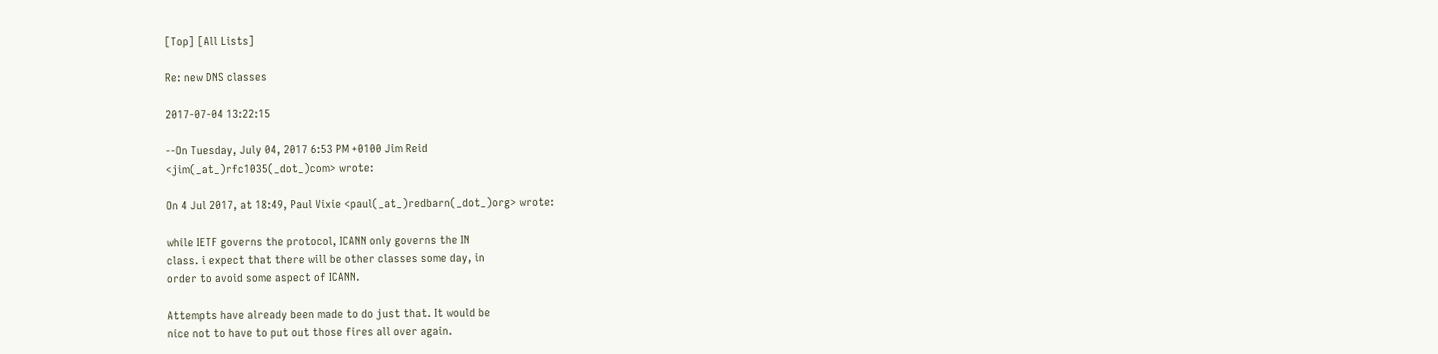[Top] [All Lists]

Re: new DNS classes

2017-07-04 13:22:15

--On Tuesday, July 04, 2017 6:53 PM +0100 Jim Reid
<jim(_at_)rfc1035(_dot_)com> wrote:

On 4 Jul 2017, at 18:49, Paul Vixie <paul(_at_)redbarn(_dot_)org> wrote:

while IETF governs the protocol, ICANN only governs the IN
class. i expect that there will be other classes some day, in
order to avoid some aspect of ICANN.

Attempts have already been made to do just that. It would be
nice not to have to put out those fires all over again.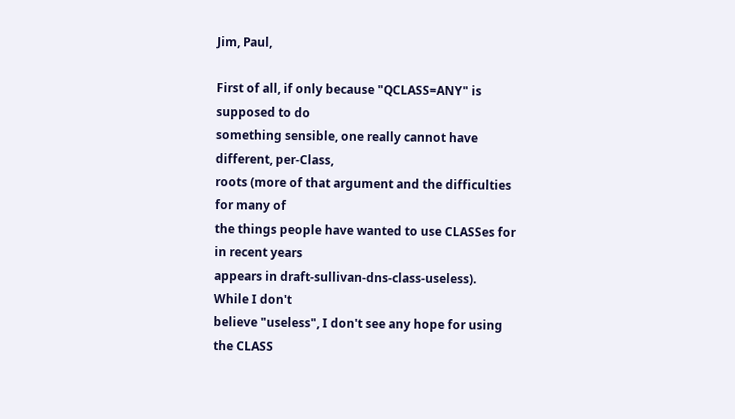Jim, Paul,

First of all, if only because "QCLASS=ANY" is supposed to do
something sensible, one really cannot have different, per-Class,
roots (more of that argument and the difficulties for many of
the things people have wanted to use CLASSes for in recent years
appears in draft-sullivan-dns-class-useless).   While I don't
believe "useless", I don't see any hope for using the CLASS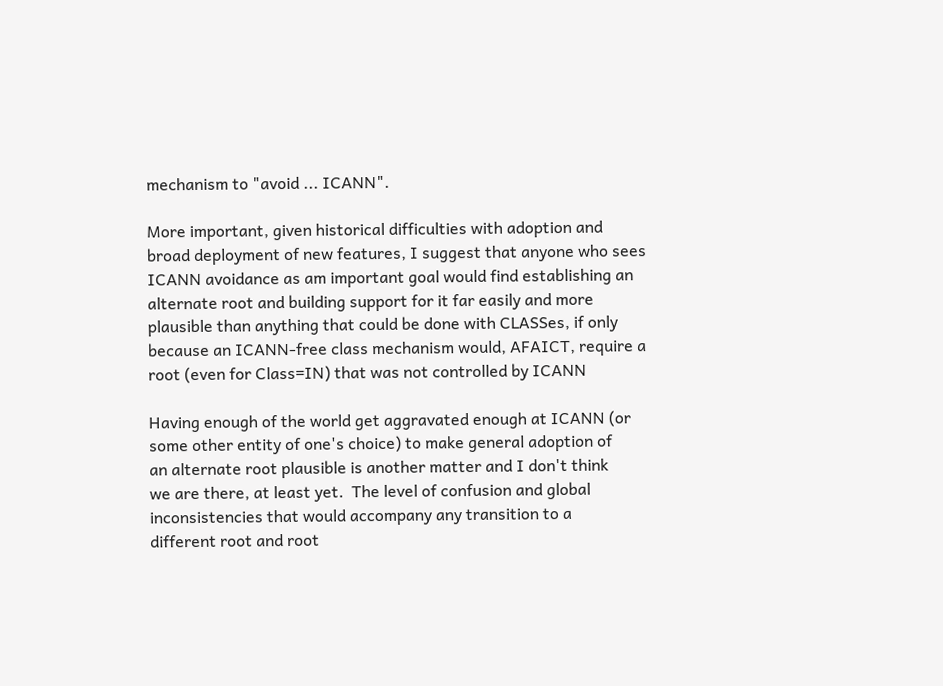mechanism to "avoid ... ICANN".

More important, given historical difficulties with adoption and
broad deployment of new features, I suggest that anyone who sees
ICANN avoidance as am important goal would find establishing an
alternate root and building support for it far easily and more
plausible than anything that could be done with CLASSes, if only
because an ICANN-free class mechanism would, AFAICT, require a
root (even for Class=IN) that was not controlled by ICANN

Having enough of the world get aggravated enough at ICANN (or
some other entity of one's choice) to make general adoption of
an alternate root plausible is another matter and I don't think
we are there, at least yet.  The level of confusion and global
inconsistencies that would accompany any transition to a
different root and root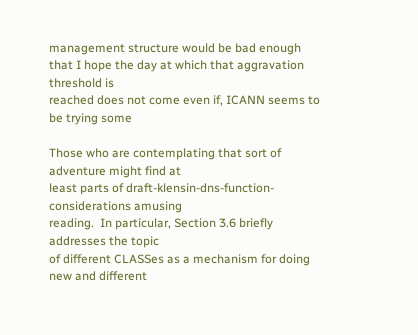management structure would be bad enough
that I hope the day at which that aggravation threshold is
reached does not come even if, ICANN seems to be trying some

Those who are contemplating that sort of adventure might find at
least parts of draft-klensin-dns-function-considerations amusing
reading.  In particular, Section 3.6 briefly addresses the topic
of different CLASSes as a mechanism for doing new and different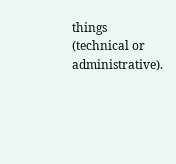things (technical or administrative).